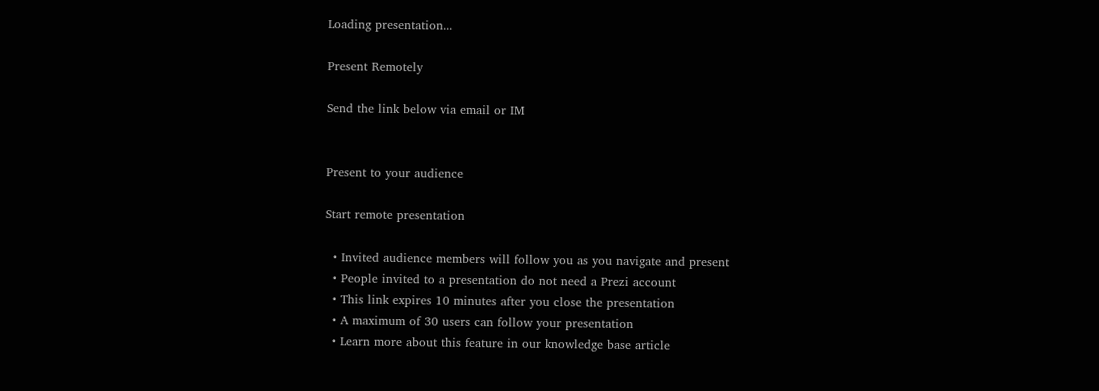Loading presentation...

Present Remotely

Send the link below via email or IM


Present to your audience

Start remote presentation

  • Invited audience members will follow you as you navigate and present
  • People invited to a presentation do not need a Prezi account
  • This link expires 10 minutes after you close the presentation
  • A maximum of 30 users can follow your presentation
  • Learn more about this feature in our knowledge base article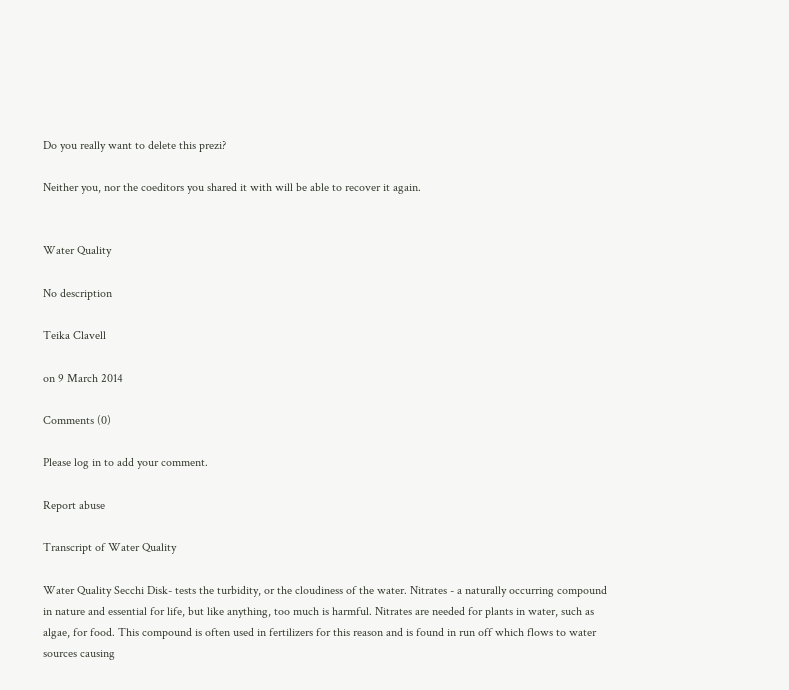Do you really want to delete this prezi?

Neither you, nor the coeditors you shared it with will be able to recover it again.


Water Quality

No description

Teika Clavell

on 9 March 2014

Comments (0)

Please log in to add your comment.

Report abuse

Transcript of Water Quality

Water Quality Secchi Disk- tests the turbidity, or the cloudiness of the water. Nitrates - a naturally occurring compound in nature and essential for life, but like anything, too much is harmful. Nitrates are needed for plants in water, such as algae, for food. This compound is often used in fertilizers for this reason and is found in run off which flows to water sources causing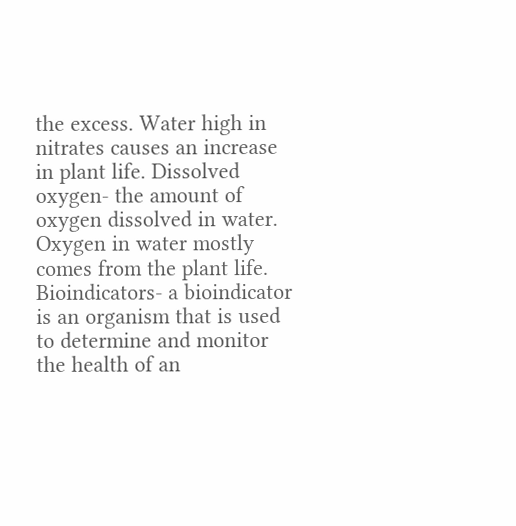the excess. Water high in nitrates causes an increase in plant life. Dissolved oxygen- the amount of oxygen dissolved in water. Oxygen in water mostly comes from the plant life. Bioindicators- a bioindicator is an organism that is used to determine and monitor the health of an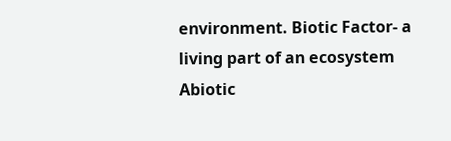environment. Biotic Factor- a living part of an ecosystem Abiotic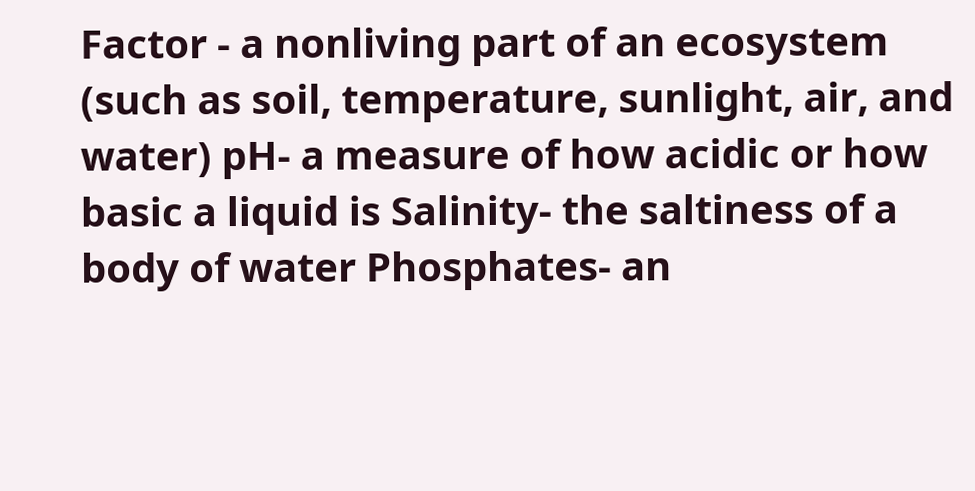Factor - a nonliving part of an ecosystem (such as soil, temperature, sunlight, air, and water) pH- a measure of how acidic or how basic a liquid is Salinity- the saltiness of a body of water Phosphates- an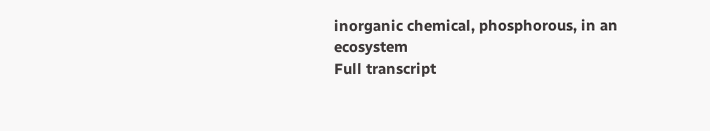inorganic chemical, phosphorous, in an ecosystem
Full transcript